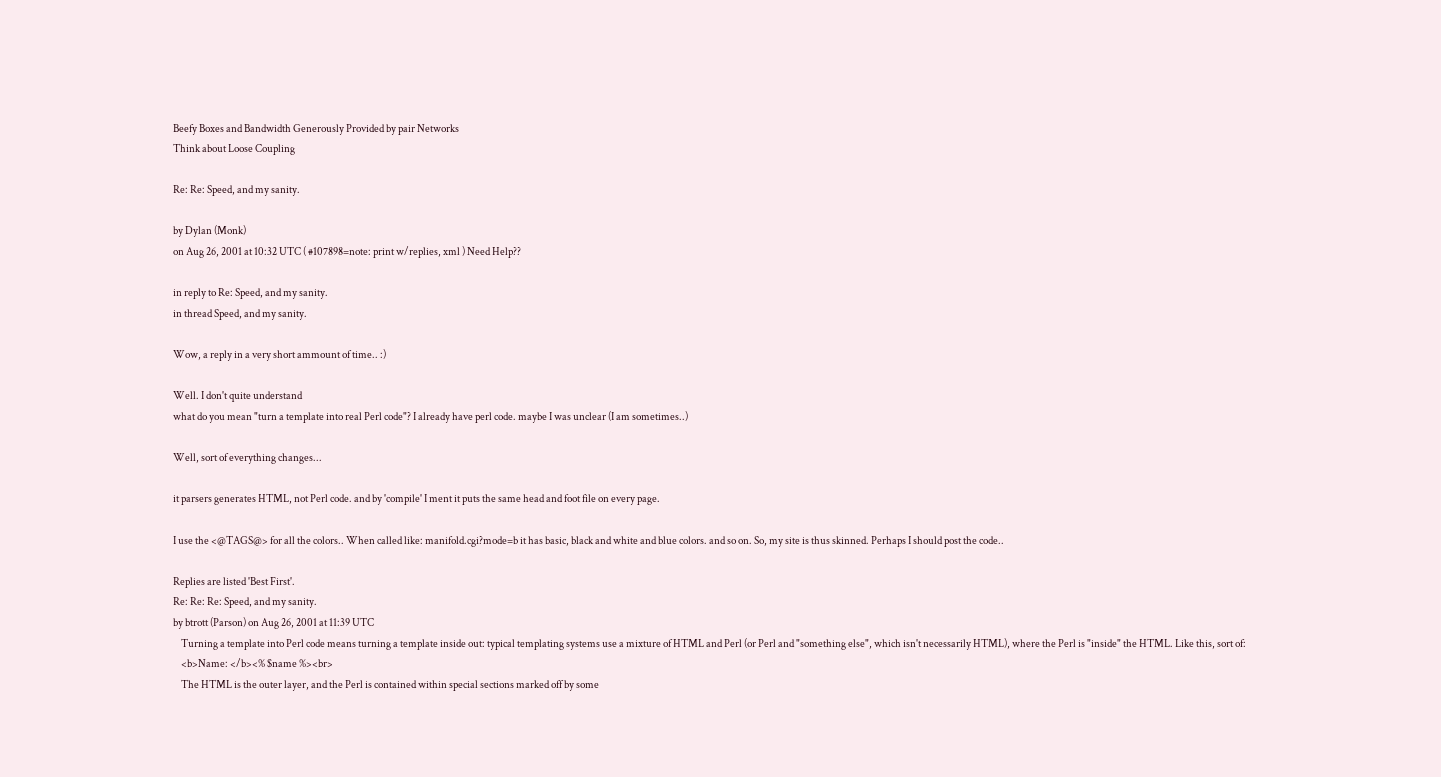Beefy Boxes and Bandwidth Generously Provided by pair Networks
Think about Loose Coupling

Re: Re: Speed, and my sanity.

by Dylan (Monk)
on Aug 26, 2001 at 10:32 UTC ( #107898=note: print w/replies, xml ) Need Help??

in reply to Re: Speed, and my sanity.
in thread Speed, and my sanity.

Wow, a reply in a very short ammount of time.. :)

Well. I don't quite understand
what do you mean "turn a template into real Perl code"? I already have perl code. maybe I was unclear (I am sometimes..)

Well, sort of everything changes...

it parsers generates HTML, not Perl code. and by 'compile' I ment it puts the same head and foot file on every page.

I use the <@TAGS@> for all the colors.. When called like: manifold.cgi?mode=b it has basic, black and white and blue colors. and so on. So, my site is thus skinned. Perhaps I should post the code..

Replies are listed 'Best First'.
Re: Re: Re: Speed, and my sanity.
by btrott (Parson) on Aug 26, 2001 at 11:39 UTC
    Turning a template into Perl code means turning a template inside out: typical templating systems use a mixture of HTML and Perl (or Perl and "something else", which isn't necessarily HTML), where the Perl is "inside" the HTML. Like this, sort of:
    <b>Name: </b><% $name %><br>
    The HTML is the outer layer, and the Perl is contained within special sections marked off by some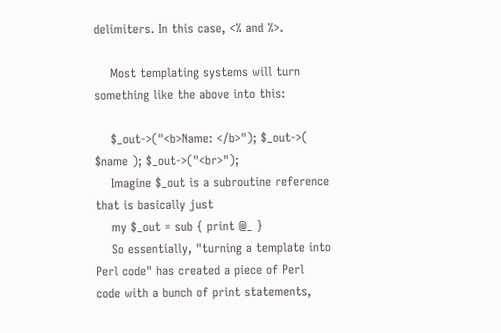delimiters. In this case, <% and %>.

    Most templating systems will turn something like the above into this:

    $_out->("<b>Name: </b>"); $_out->( $name ); $_out->("<br>");
    Imagine $_out is a subroutine reference that is basically just
    my $_out = sub { print @_ }
    So essentially, "turning a template into Perl code" has created a piece of Perl code with a bunch of print statements,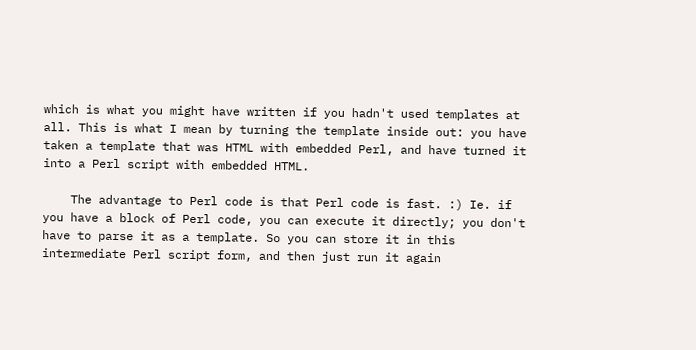which is what you might have written if you hadn't used templates at all. This is what I mean by turning the template inside out: you have taken a template that was HTML with embedded Perl, and have turned it into a Perl script with embedded HTML.

    The advantage to Perl code is that Perl code is fast. :) Ie. if you have a block of Perl code, you can execute it directly; you don't have to parse it as a template. So you can store it in this intermediate Perl script form, and then just run it again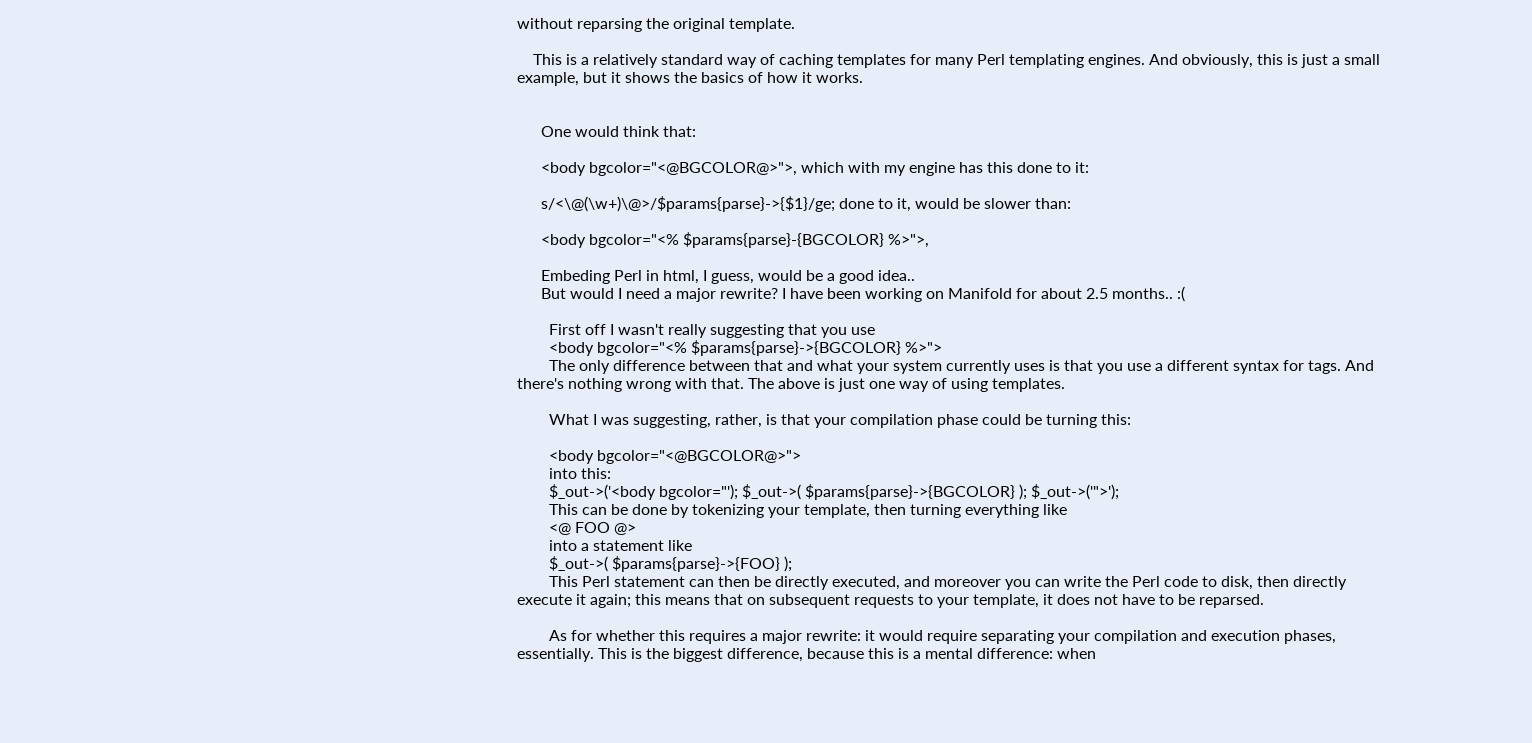without reparsing the original template.

    This is a relatively standard way of caching templates for many Perl templating engines. And obviously, this is just a small example, but it shows the basics of how it works.


      One would think that:

      <body bgcolor="<@BGCOLOR@>">, which with my engine has this done to it:

      s/<\@(\w+)\@>/$params{parse}->{$1}/ge; done to it, would be slower than:

      <body bgcolor="<% $params{parse}-{BGCOLOR} %>">,

      Embeding Perl in html, I guess, would be a good idea..
      But would I need a major rewrite? I have been working on Manifold for about 2.5 months.. :(

        First off I wasn't really suggesting that you use
        <body bgcolor="<% $params{parse}->{BGCOLOR} %>">
        The only difference between that and what your system currently uses is that you use a different syntax for tags. And there's nothing wrong with that. The above is just one way of using templates.

        What I was suggesting, rather, is that your compilation phase could be turning this:

        <body bgcolor="<@BGCOLOR@>">
        into this:
        $_out->('<body bgcolor="'); $_out->( $params{parse}->{BGCOLOR} ); $_out->('">');
        This can be done by tokenizing your template, then turning everything like
        <@ FOO @>
        into a statement like
        $_out->( $params{parse}->{FOO} );
        This Perl statement can then be directly executed, and moreover you can write the Perl code to disk, then directly execute it again; this means that on subsequent requests to your template, it does not have to be reparsed.

        As for whether this requires a major rewrite: it would require separating your compilation and execution phases, essentially. This is the biggest difference, because this is a mental difference: when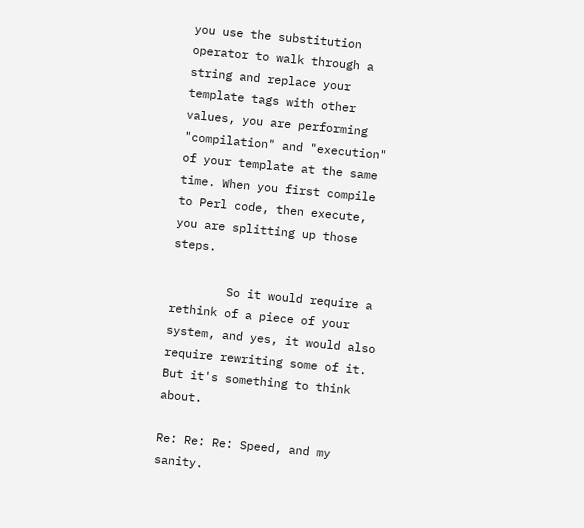you use the substitution operator to walk through a string and replace your template tags with other values, you are performing "compilation" and "execution" of your template at the same time. When you first compile to Perl code, then execute, you are splitting up those steps.

        So it would require a rethink of a piece of your system, and yes, it would also require rewriting some of it. But it's something to think about.

Re: Re: Re: Speed, and my sanity.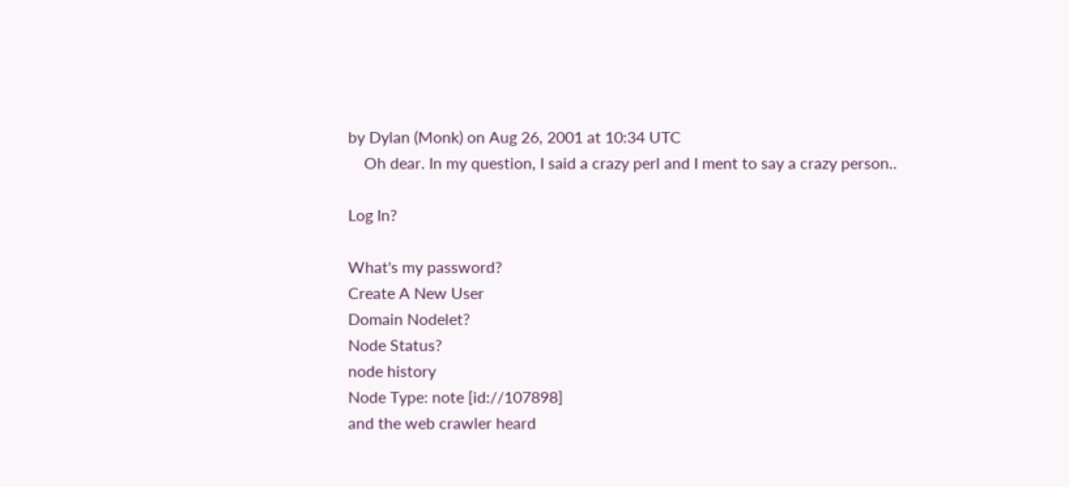by Dylan (Monk) on Aug 26, 2001 at 10:34 UTC
    Oh dear. In my question, I said a crazy perl and I ment to say a crazy person..

Log In?

What's my password?
Create A New User
Domain Nodelet?
Node Status?
node history
Node Type: note [id://107898]
and the web crawler heard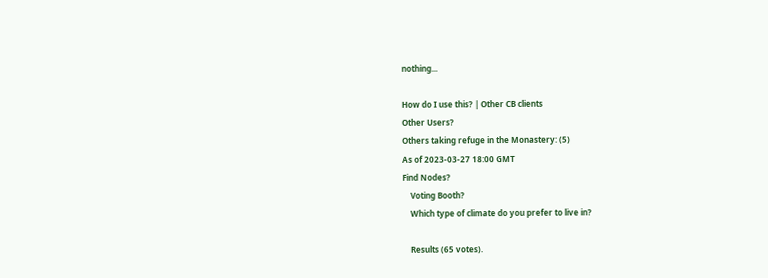nothing...

How do I use this? | Other CB clients
Other Users?
Others taking refuge in the Monastery: (5)
As of 2023-03-27 18:00 GMT
Find Nodes?
    Voting Booth?
    Which type of climate do you prefer to live in?

    Results (65 votes).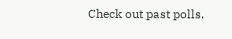Check out past polls.